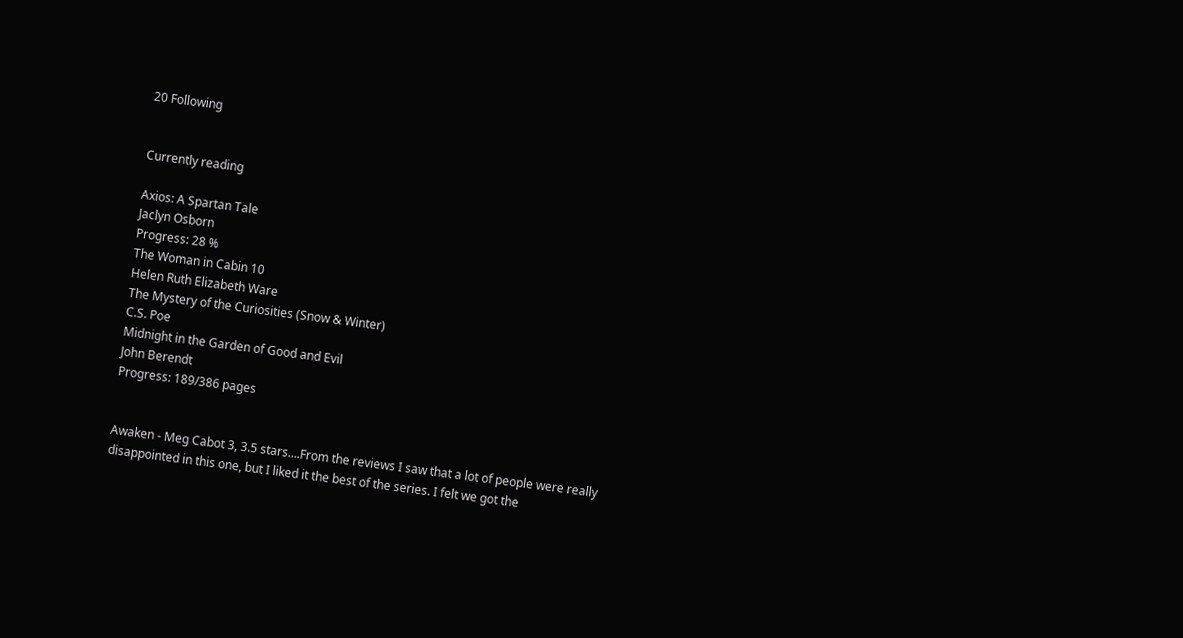20 Following


Currently reading

Axios: A Spartan Tale
Jaclyn Osborn
Progress: 28 %
The Woman in Cabin 10
Helen Ruth Elizabeth Ware
The Mystery of the Curiosities (Snow & Winter)
C.S. Poe
Midnight in the Garden of Good and Evil
John Berendt
Progress: 189/386 pages


Awaken - Meg Cabot 3, 3.5 stars....From the reviews I saw that a lot of people were really disappointed in this one, but I liked it the best of the series. I felt we got the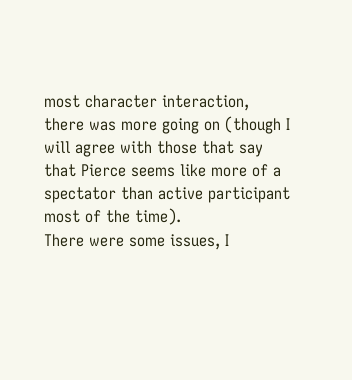most character interaction, there was more going on (though I will agree with those that say that Pierce seems like more of a spectator than active participant most of the time).
There were some issues, I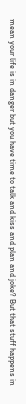mean your life is in danger but you have time to talk and kiss and plan and joke? But that stuff happens in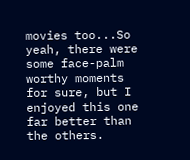movies too...So yeah, there were some face-palm worthy moments for sure, but I enjoyed this one far better than the others.